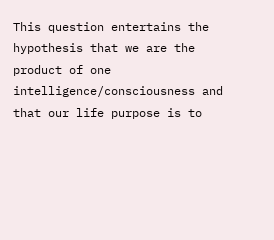This question entertains the hypothesis that we are the product of one intelligence/consciousness and that our life purpose is to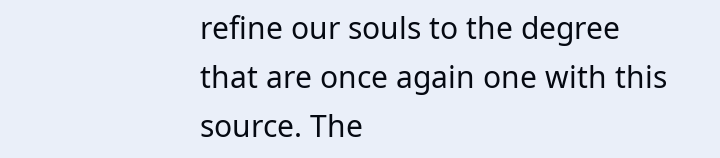refine our souls to the degree that are once again one with this source. The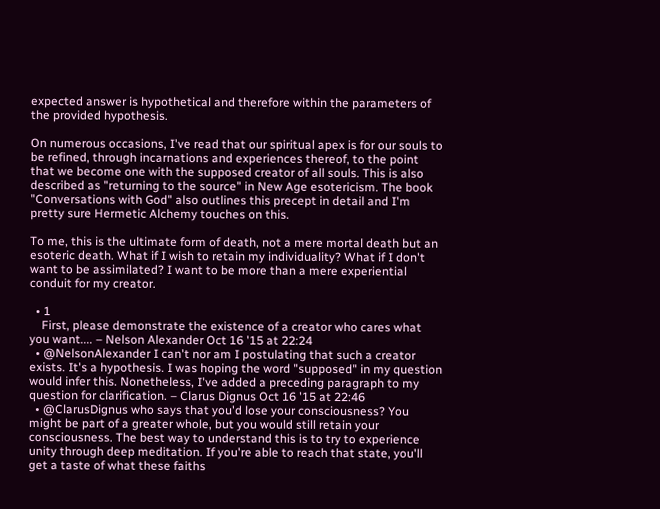expected answer is hypothetical and therefore within the parameters of the provided hypothesis.

On numerous occasions, I've read that our spiritual apex is for our souls to be refined, through incarnations and experiences thereof, to the point that we become one with the supposed creator of all souls. This is also described as "returning to the source" in New Age esotericism. The book "Conversations with God" also outlines this precept in detail and I'm pretty sure Hermetic Alchemy touches on this.

To me, this is the ultimate form of death, not a mere mortal death but an esoteric death. What if I wish to retain my individuality? What if I don't want to be assimilated? I want to be more than a mere experiential conduit for my creator.

  • 1
    First, please demonstrate the existence of a creator who cares what you want.... – Nelson Alexander Oct 16 '15 at 22:24
  • @NelsonAlexander I can't nor am I postulating that such a creator exists. It's a hypothesis. I was hoping the word "supposed" in my question would infer this. Nonetheless, I've added a preceding paragraph to my question for clarification. – Clarus Dignus Oct 16 '15 at 22:46
  • @ClarusDignus who says that you'd lose your consciousness? You might be part of a greater whole, but you would still retain your consciousness. The best way to understand this is to try to experience unity through deep meditation. If you're able to reach that state, you'll get a taste of what these faiths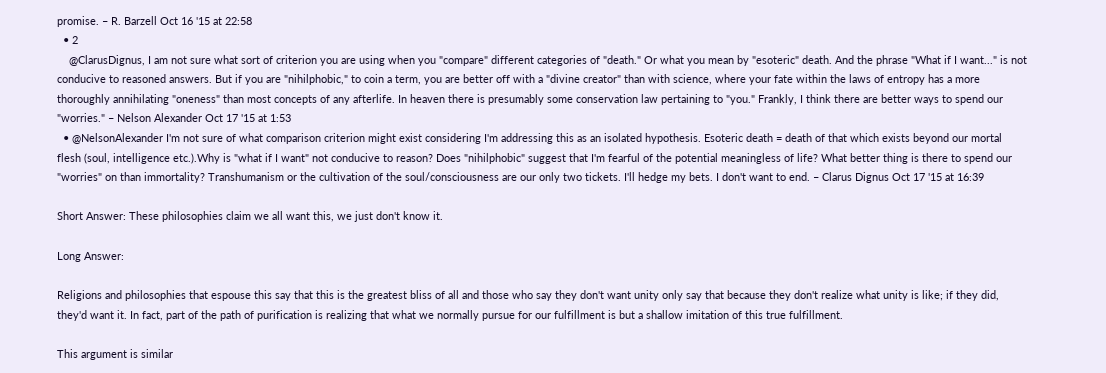promise. – R. Barzell Oct 16 '15 at 22:58
  • 2
    @ClarusDignus, I am not sure what sort of criterion you are using when you "compare" different categories of "death." Or what you mean by "esoteric" death. And the phrase "What if I want..." is not conducive to reasoned answers. But if you are "nihilphobic," to coin a term, you are better off with a "divine creator" than with science, where your fate within the laws of entropy has a more thoroughly annihilating "oneness" than most concepts of any afterlife. In heaven there is presumably some conservation law pertaining to "you." Frankly, I think there are better ways to spend our "worries." – Nelson Alexander Oct 17 '15 at 1:53
  • @NelsonAlexander I'm not sure of what comparison criterion might exist considering I'm addressing this as an isolated hypothesis. Esoteric death = death of that which exists beyond our mortal flesh (soul, intelligence etc.).Why is "what if I want" not conducive to reason? Does "nihilphobic" suggest that I'm fearful of the potential meaningless of life? What better thing is there to spend our "worries" on than immortality? Transhumanism or the cultivation of the soul/consciousness are our only two tickets. I'll hedge my bets. I don't want to end. – Clarus Dignus Oct 17 '15 at 16:39

Short Answer: These philosophies claim we all want this, we just don't know it.

Long Answer:

Religions and philosophies that espouse this say that this is the greatest bliss of all and those who say they don't want unity only say that because they don't realize what unity is like; if they did, they'd want it. In fact, part of the path of purification is realizing that what we normally pursue for our fulfillment is but a shallow imitation of this true fulfillment.

This argument is similar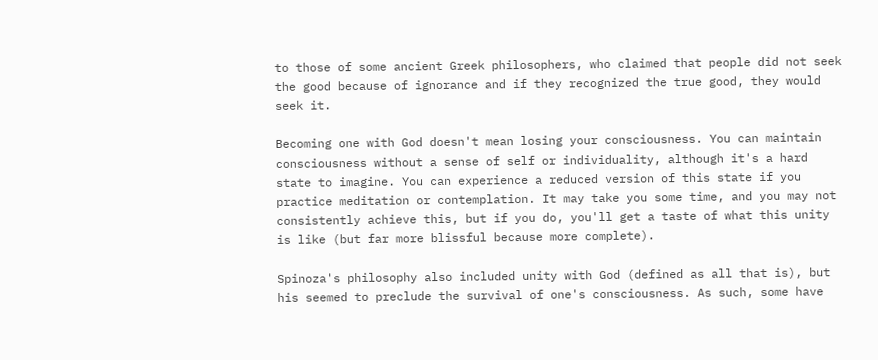to those of some ancient Greek philosophers, who claimed that people did not seek the good because of ignorance and if they recognized the true good, they would seek it.

Becoming one with God doesn't mean losing your consciousness. You can maintain consciousness without a sense of self or individuality, although it's a hard state to imagine. You can experience a reduced version of this state if you practice meditation or contemplation. It may take you some time, and you may not consistently achieve this, but if you do, you'll get a taste of what this unity is like (but far more blissful because more complete).

Spinoza's philosophy also included unity with God (defined as all that is), but his seemed to preclude the survival of one's consciousness. As such, some have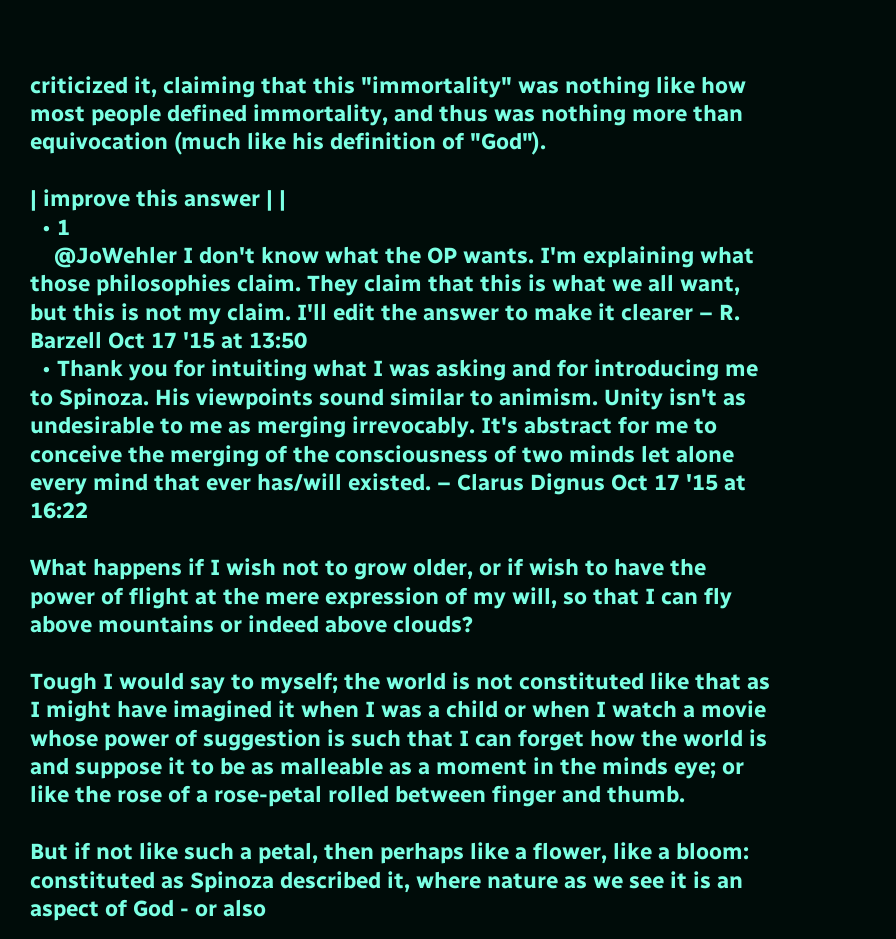criticized it, claiming that this "immortality" was nothing like how most people defined immortality, and thus was nothing more than equivocation (much like his definition of "God").

| improve this answer | |
  • 1
    @JoWehler I don't know what the OP wants. I'm explaining what those philosophies claim. They claim that this is what we all want, but this is not my claim. I'll edit the answer to make it clearer – R. Barzell Oct 17 '15 at 13:50
  • Thank you for intuiting what I was asking and for introducing me to Spinoza. His viewpoints sound similar to animism. Unity isn't as undesirable to me as merging irrevocably. It's abstract for me to conceive the merging of the consciousness of two minds let alone every mind that ever has/will existed. – Clarus Dignus Oct 17 '15 at 16:22

What happens if I wish not to grow older, or if wish to have the power of flight at the mere expression of my will, so that I can fly above mountains or indeed above clouds?

Tough I would say to myself; the world is not constituted like that as I might have imagined it when I was a child or when I watch a movie whose power of suggestion is such that I can forget how the world is and suppose it to be as malleable as a moment in the minds eye; or like the rose of a rose-petal rolled between finger and thumb.

But if not like such a petal, then perhaps like a flower, like a bloom: constituted as Spinoza described it, where nature as we see it is an aspect of God - or also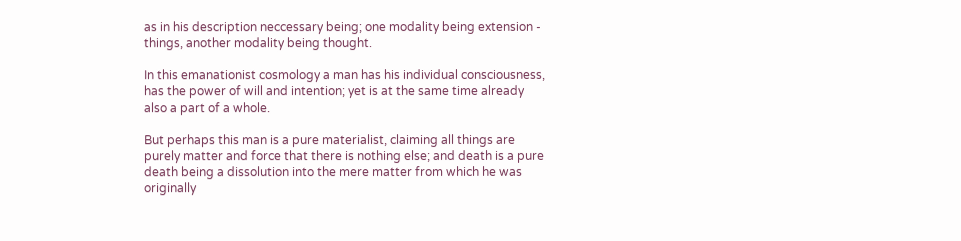as in his description neccessary being; one modality being extension - things, another modality being thought.

In this emanationist cosmology a man has his individual consciousness, has the power of will and intention; yet is at the same time already also a part of a whole.

But perhaps this man is a pure materialist, claiming all things are purely matter and force that there is nothing else; and death is a pure death being a dissolution into the mere matter from which he was originally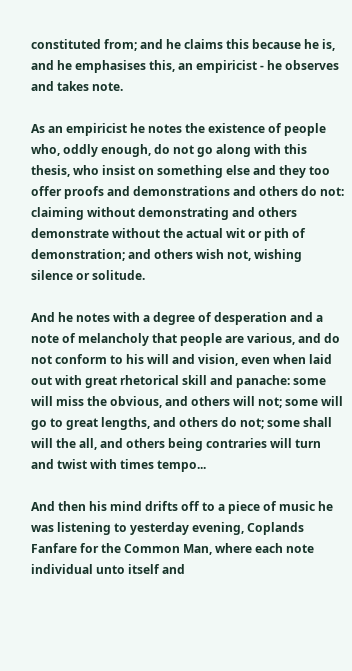constituted from; and he claims this because he is, and he emphasises this, an empiricist - he observes and takes note.

As an empiricist he notes the existence of people who, oddly enough, do not go along with this thesis, who insist on something else and they too offer proofs and demonstrations and others do not: claiming without demonstrating and others demonstrate without the actual wit or pith of demonstration; and others wish not, wishing silence or solitude.

And he notes with a degree of desperation and a note of melancholy that people are various, and do not conform to his will and vision, even when laid out with great rhetorical skill and panache: some will miss the obvious, and others will not; some will go to great lengths, and others do not; some shall will the all, and others being contraries will turn and twist with times tempo...

And then his mind drifts off to a piece of music he was listening to yesterday evening, Coplands Fanfare for the Common Man, where each note individual unto itself and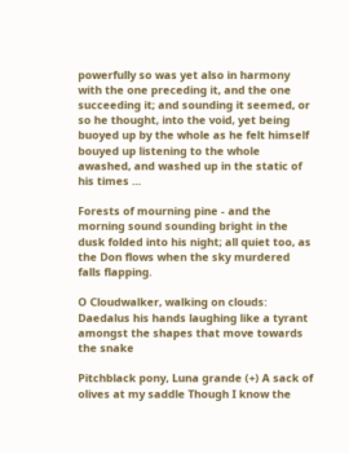powerfully so was yet also in harmony with the one preceding it, and the one succeeding it; and sounding it seemed, or so he thought, into the void, yet being buoyed up by the whole as he felt himself bouyed up listening to the whole awashed, and washed up in the static of his times ...

Forests of mourning pine - and the morning sound sounding bright in the dusk folded into his night; all quiet too, as the Don flows when the sky murdered falls flapping.

O Cloudwalker, walking on clouds: Daedalus his hands laughing like a tyrant amongst the shapes that move towards the snake

Pitchblack pony, Luna grande (+) A sack of olives at my saddle Though I know the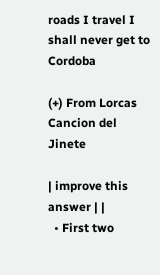roads I travel I shall never get to Cordoba

(+) From Lorcas Cancion del Jinete

| improve this answer | |
  • First two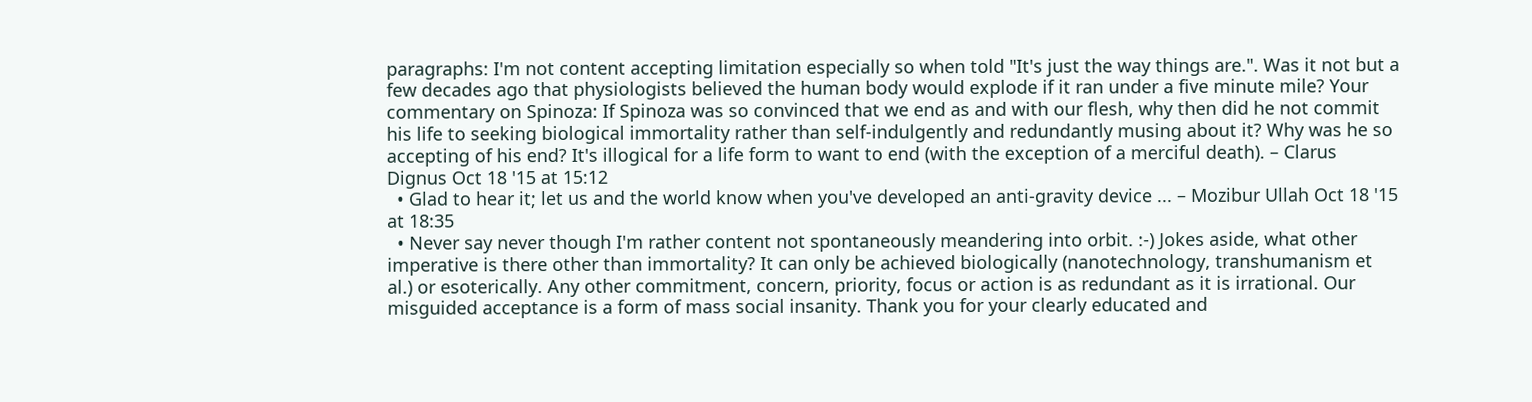paragraphs: I'm not content accepting limitation especially so when told "It's just the way things are.". Was it not but a few decades ago that physiologists believed the human body would explode if it ran under a five minute mile? Your commentary on Spinoza: If Spinoza was so convinced that we end as and with our flesh, why then did he not commit his life to seeking biological immortality rather than self-indulgently and redundantly musing about it? Why was he so accepting of his end? It's illogical for a life form to want to end (with the exception of a merciful death). – Clarus Dignus Oct 18 '15 at 15:12
  • Glad to hear it; let us and the world know when you've developed an anti-gravity device ... – Mozibur Ullah Oct 18 '15 at 18:35
  • Never say never though I'm rather content not spontaneously meandering into orbit. :-) Jokes aside, what other imperative is there other than immortality? It can only be achieved biologically (nanotechnology, transhumanism et al.) or esoterically. Any other commitment, concern, priority, focus or action is as redundant as it is irrational. Our misguided acceptance is a form of mass social insanity. Thank you for your clearly educated and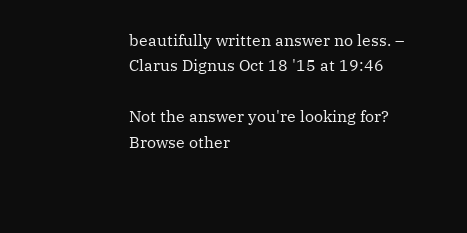beautifully written answer no less. – Clarus Dignus Oct 18 '15 at 19:46

Not the answer you're looking for? Browse other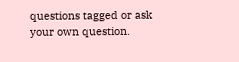questions tagged or ask your own question.